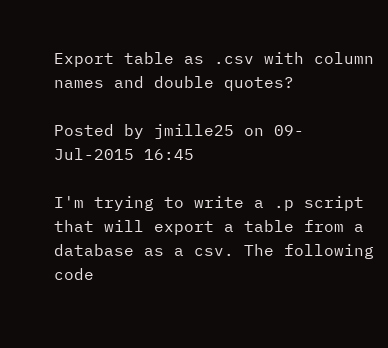Export table as .csv with column names and double quotes?

Posted by jmille25 on 09-Jul-2015 16:45

I'm trying to write a .p script that will export a table from a database as a csv. The following code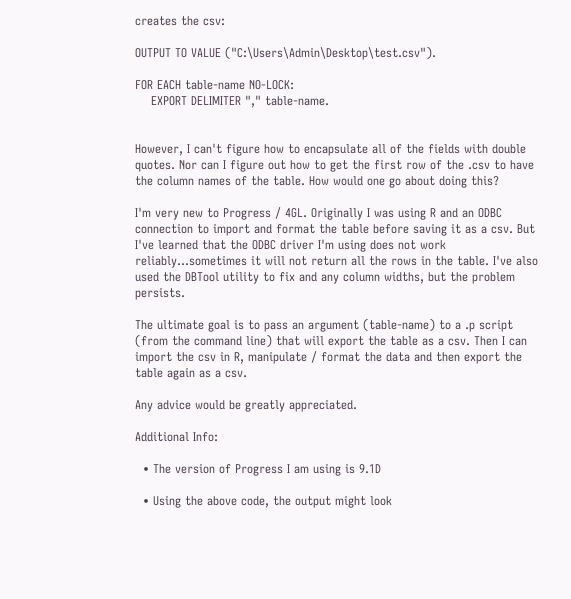creates the csv:

OUTPUT TO VALUE ("C:\Users\Admin\Desktop\test.csv").

FOR EACH table-name NO-LOCK:
    EXPORT DELIMITER "," table-name.


However, I can't figure how to encapsulate all of the fields with double quotes. Nor can I figure out how to get the first row of the .csv to have the column names of the table. How would one go about doing this?

I'm very new to Progress / 4GL. Originally I was using R and an ODBC connection to import and format the table before saving it as a csv. But I've learned that the ODBC driver I'm using does not work reliably...sometimes it will not return all the rows in the table. I've also used the DBTool utility to fix and any column widths, but the problem persists.

The ultimate goal is to pass an argument (table-name) to a .p script (from the command line) that will export the table as a csv. Then I can import the csv in R, manipulate / format the data and then export the table again as a csv.

Any advice would be greatly appreciated.

Additional Info:

  • The version of Progress I am using is 9.1D

  • Using the above code, the output might look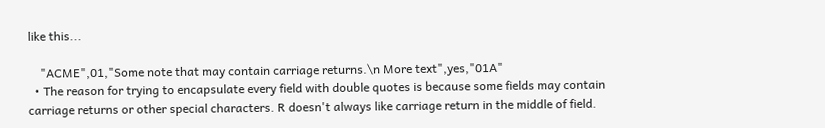like this...

    "ACME",01,"Some note that may contain carriage returns.\n More text",yes,"01A"
  • The reason for trying to encapsulate every field with double quotes is because some fields may contain carriage returns or other special characters. R doesn't always like carriage return in the middle of field.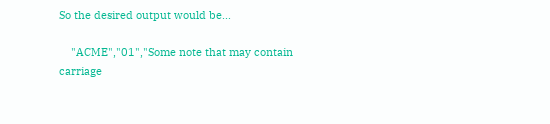So the desired output would be...

    "ACME","01","Some note that may contain carriage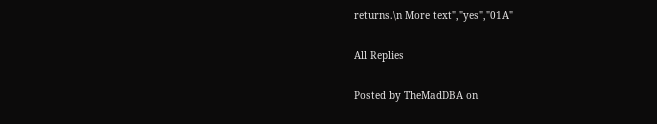returns.\n More text","yes","01A"

All Replies

Posted by TheMadDBA on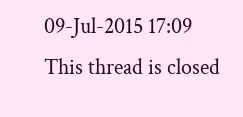09-Jul-2015 17:09
This thread is closed